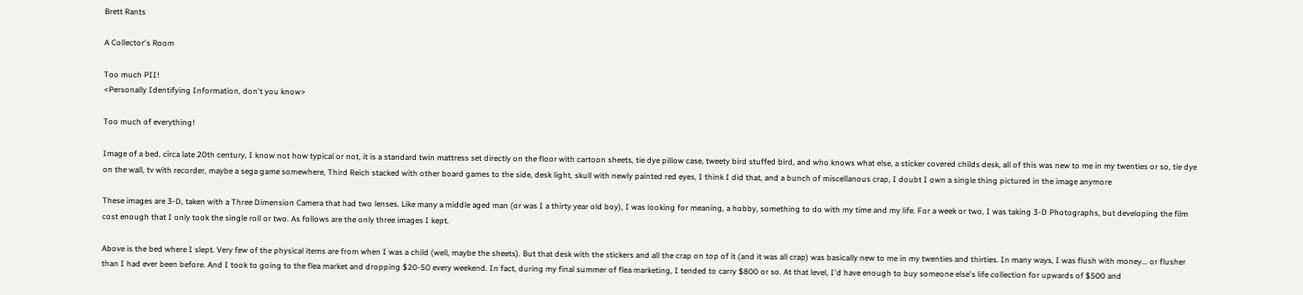Brett Rants

A Collector's Room

Too much PII!
<Personally Identifying Information, don't you know>

Too much of everything!

Image of a bed, circa late 20th century, I know not how typical or not, it is a standard twin mattress set directly on the floor with cartoon sheets, tie dye pillow case, tweety bird stuffed bird, and who knows what else, a sticker covered childs desk, all of this was new to me in my twenties or so, tie dye on the wall, tv with recorder, maybe a sega game somewhere, Third Reich stacked with other board games to the side, desk light, skull with newly painted red eyes, I think I did that, and a bunch of miscellanous crap, I doubt I own a single thing pictured in the image anymore

These images are 3-D, taken with a Three Dimension Camera that had two lenses. Like many a middle aged man (or was I a thirty year old boy), I was looking for meaning, a hobby, something to do with my time and my life. For a week or two, I was taking 3-D Photographs, but developing the film cost enough that I only took the single roll or two. As follows are the only three images I kept.

Above is the bed where I slept. Very few of the physical items are from when I was a child (well, maybe the sheets). But that desk with the stickers and all the crap on top of it (and it was all crap) was basically new to me in my twenties and thirties. In many ways, I was flush with money... or flusher than I had ever been before. And I took to going to the flea market and dropping $20-50 every weekend. In fact, during my final summer of flea marketing, I tended to carry $800 or so. At that level, I'd have enough to buy someone else's life collection for upwards of $500 and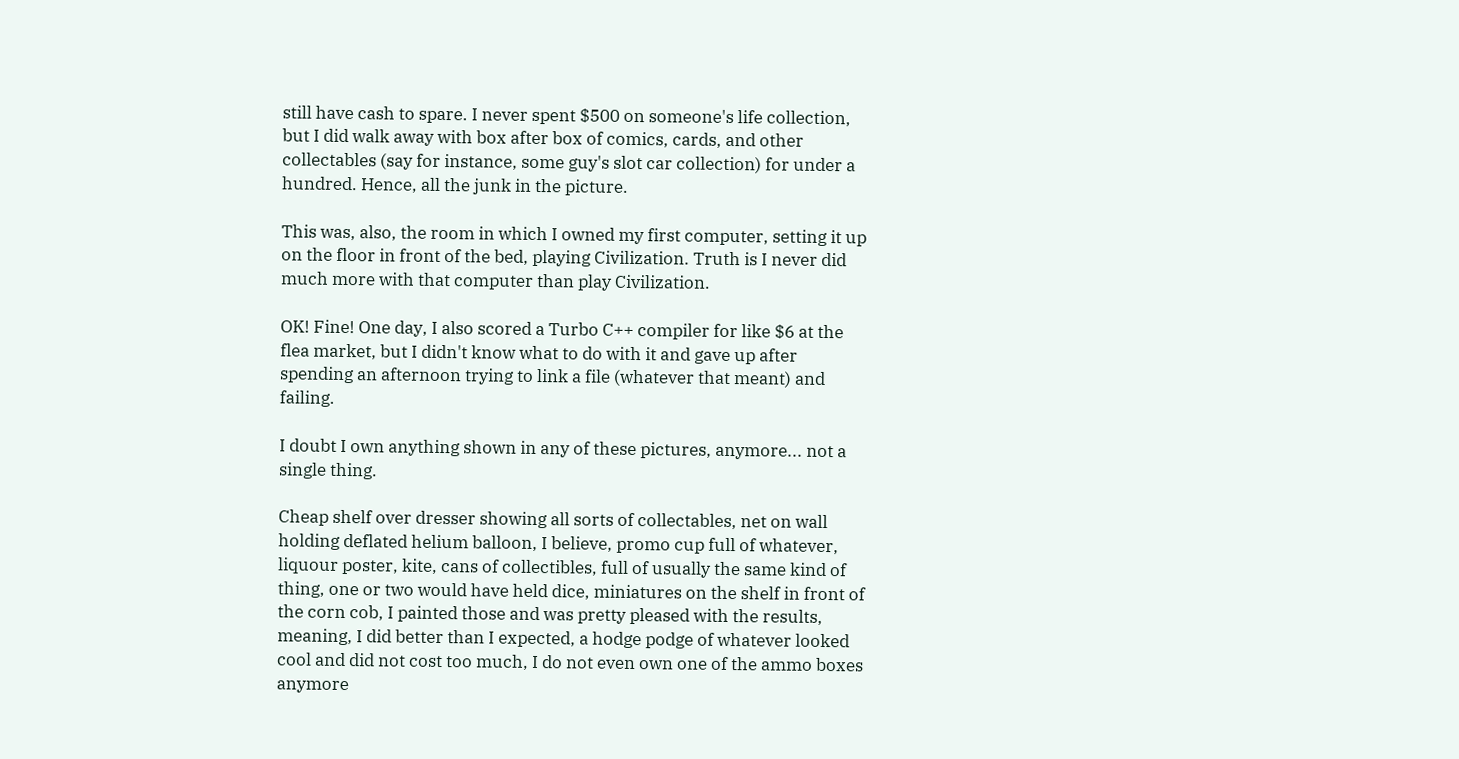still have cash to spare. I never spent $500 on someone's life collection, but I did walk away with box after box of comics, cards, and other collectables (say for instance, some guy's slot car collection) for under a hundred. Hence, all the junk in the picture.

This was, also, the room in which I owned my first computer, setting it up on the floor in front of the bed, playing Civilization. Truth is I never did much more with that computer than play Civilization.

OK! Fine! One day, I also scored a Turbo C++ compiler for like $6 at the flea market, but I didn't know what to do with it and gave up after spending an afternoon trying to link a file (whatever that meant) and failing.

I doubt I own anything shown in any of these pictures, anymore... not a single thing.

Cheap shelf over dresser showing all sorts of collectables, net on wall holding deflated helium balloon, I believe, promo cup full of whatever, liquour poster, kite, cans of collectibles, full of usually the same kind of thing, one or two would have held dice, miniatures on the shelf in front of the corn cob, I painted those and was pretty pleased with the results, meaning, I did better than I expected, a hodge podge of whatever looked cool and did not cost too much, I do not even own one of the ammo boxes anymore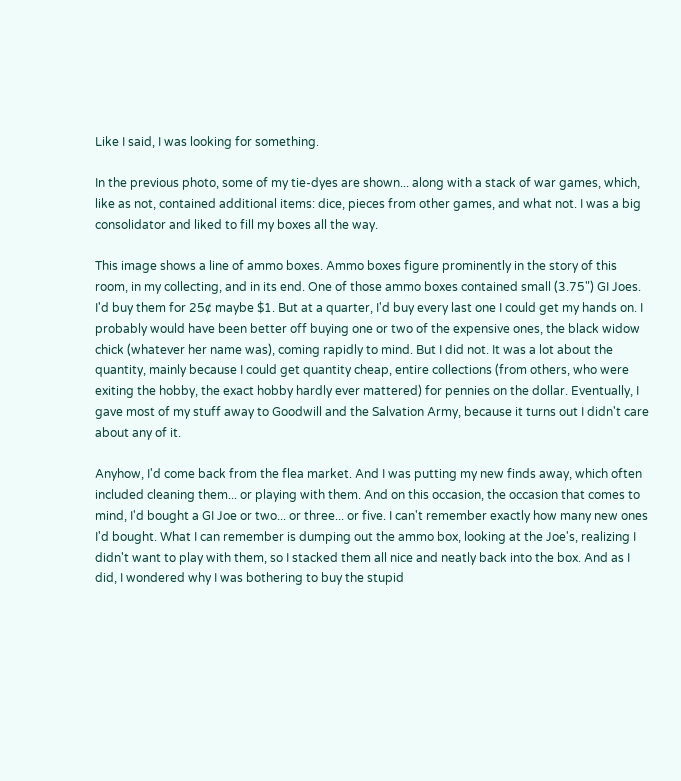Like I said, I was looking for something.

In the previous photo, some of my tie-dyes are shown... along with a stack of war games, which, like as not, contained additional items: dice, pieces from other games, and what not. I was a big consolidator and liked to fill my boxes all the way.

This image shows a line of ammo boxes. Ammo boxes figure prominently in the story of this room, in my collecting, and in its end. One of those ammo boxes contained small (3.75") GI Joes. I'd buy them for 25¢ maybe $1. But at a quarter, I'd buy every last one I could get my hands on. I probably would have been better off buying one or two of the expensive ones, the black widow chick (whatever her name was), coming rapidly to mind. But I did not. It was a lot about the quantity, mainly because I could get quantity cheap, entire collections (from others, who were exiting the hobby, the exact hobby hardly ever mattered) for pennies on the dollar. Eventually, I gave most of my stuff away to Goodwill and the Salvation Army, because it turns out I didn't care about any of it.

Anyhow, I'd come back from the flea market. And I was putting my new finds away, which often included cleaning them... or playing with them. And on this occasion, the occasion that comes to mind, I'd bought a GI Joe or two... or three... or five. I can't remember exactly how many new ones I'd bought. What I can remember is dumping out the ammo box, looking at the Joe's, realizing I didn't want to play with them, so I stacked them all nice and neatly back into the box. And as I did, I wondered why I was bothering to buy the stupid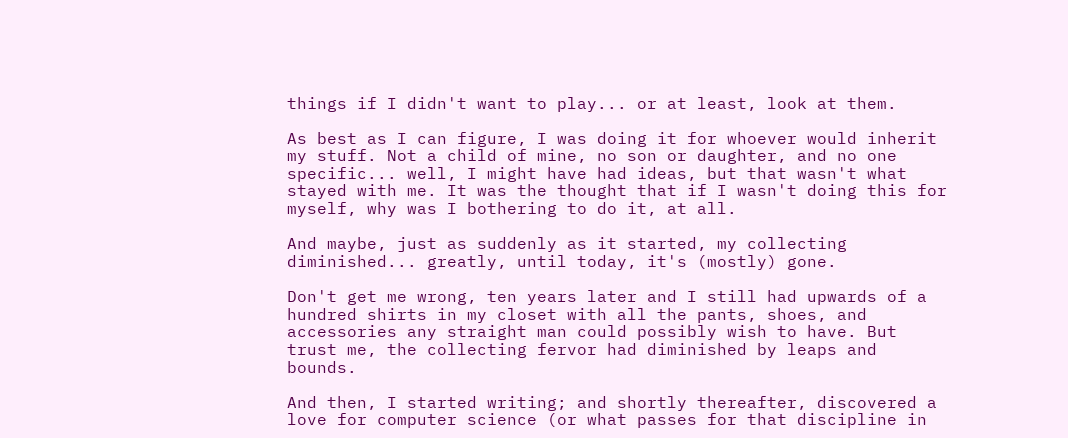things if I didn't want to play... or at least, look at them.

As best as I can figure, I was doing it for whoever would inherit my stuff. Not a child of mine, no son or daughter, and no one specific... well, I might have had ideas, but that wasn't what stayed with me. It was the thought that if I wasn't doing this for myself, why was I bothering to do it, at all.

And maybe, just as suddenly as it started, my collecting diminished... greatly, until today, it's (mostly) gone.

Don't get me wrong, ten years later and I still had upwards of a hundred shirts in my closet with all the pants, shoes, and accessories any straight man could possibly wish to have. But trust me, the collecting fervor had diminished by leaps and bounds.

And then, I started writing; and shortly thereafter, discovered a love for computer science (or what passes for that discipline in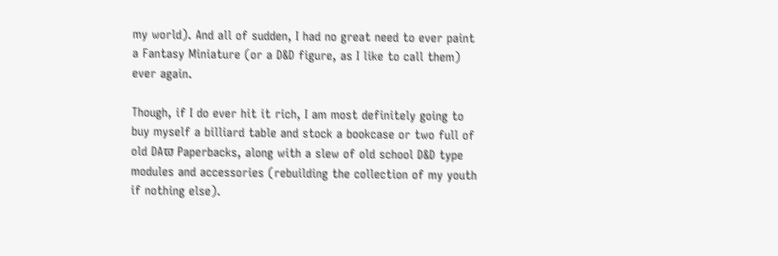my world). And all of sudden, I had no great need to ever paint a Fantasy Miniature (or a D&D figure, as I like to call them) ever again.

Though, if I do ever hit it rich, I am most definitely going to buy myself a billiard table and stock a bookcase or two full of old DAϖ Paperbacks, along with a slew of old school D&D type modules and accessories (rebuilding the collection of my youth if nothing else).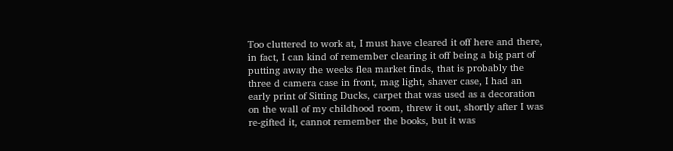Too cluttered to work at, I must have cleared it off here and there, in fact, I can kind of remember clearing it off being a big part of putting away the weeks flea market finds, that is probably the three d camera case in front, mag light, shaver case, I had an early print of Sitting Ducks, carpet that was used as a decoration on the wall of my childhood room, threw it out, shortly after I was re-gifted it, cannot remember the books, but it was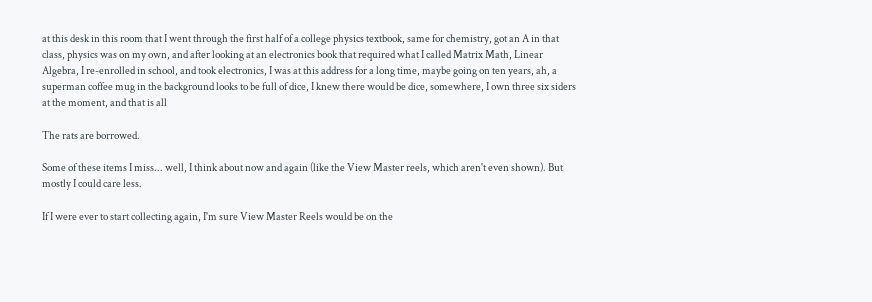at this desk in this room that I went through the first half of a college physics textbook, same for chemistry, got an A in that class, physics was on my own, and after looking at an electronics book that required what I called Matrix Math, Linear Algebra, I re-enrolled in school, and took electronics, I was at this address for a long time, maybe going on ten years, ah, a superman coffee mug in the background looks to be full of dice, I knew there would be dice, somewhere, I own three six siders at the moment, and that is all

The rats are borrowed.

Some of these items I miss... well, I think about now and again (like the View Master reels, which aren't even shown). But mostly I could care less.

If I were ever to start collecting again, I'm sure View Master Reels would be on the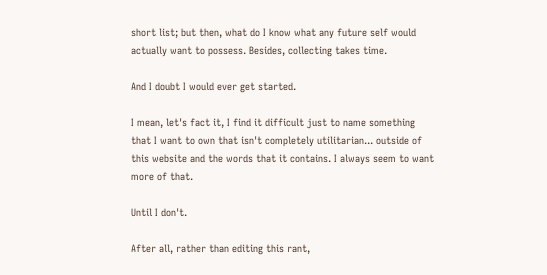short list; but then, what do I know what any future self would actually want to possess. Besides, collecting takes time.

And I doubt I would ever get started.

I mean, let's fact it, I find it difficult just to name something that I want to own that isn't completely utilitarian... outside of this website and the words that it contains. I always seem to want more of that.

Until I don't.

After all, rather than editing this rant,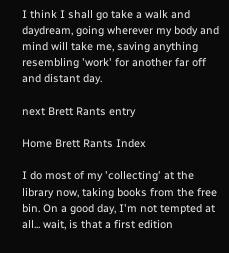I think I shall go take a walk and daydream, going wherever my body and mind will take me, saving anything resembling 'work' for another far off and distant day.

next Brett Rants entry

Home Brett Rants Index

I do most of my 'collecting' at the library now, taking books from the free bin. On a good day, I'm not tempted at all... wait, is that a first edition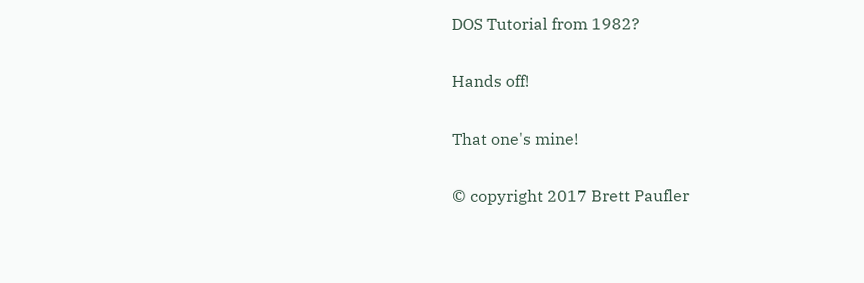DOS Tutorial from 1982?

Hands off!

That one's mine!

© copyright 2017 Brett Paufler